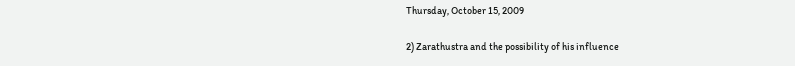Thursday, October 15, 2009

2) Zarathustra and the possibility of his influence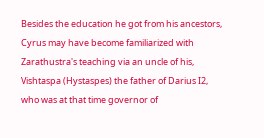Besides the education he got from his ancestors, Cyrus may have become familiarized with Zarathustra's teaching via an uncle of his, Vishtaspa (Hystaspes) the father of Darius I2, who was at that time governor of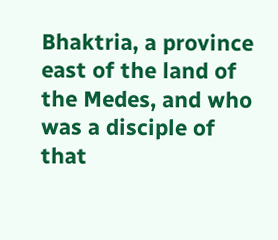Bhaktria, a province east of the land of the Medes, and who was a disciple of that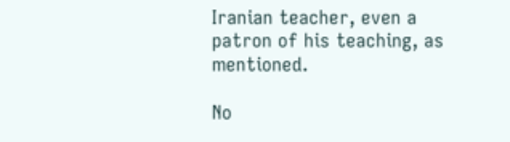Iranian teacher, even a patron of his teaching, as mentioned.

No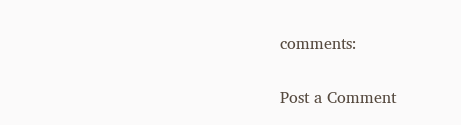comments:

Post a Comment